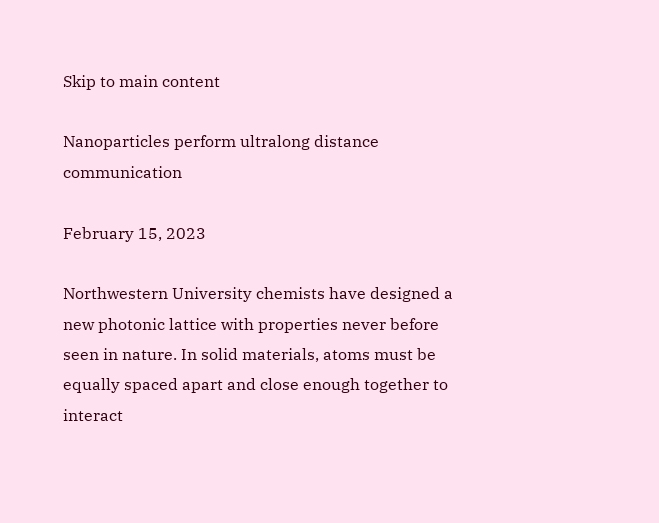Skip to main content

Nanoparticles perform ultralong distance communication

February 15, 2023

Northwestern University chemists have designed a new photonic lattice with properties never before seen in nature. In solid materials, atoms must be equally spaced apart and close enough together to interact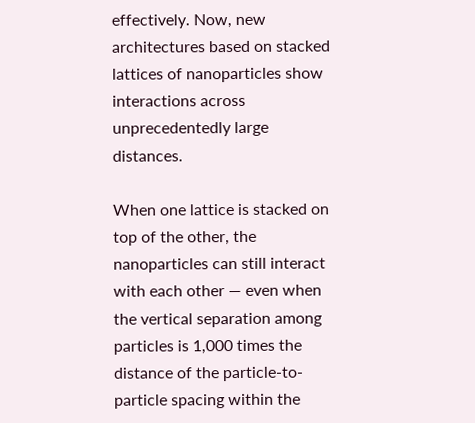effectively. Now, new architectures based on stacked lattices of nanoparticles show interactions across unprecedentedly large distances.

When one lattice is stacked on top of the other, the nanoparticles can still interact with each other — even when the vertical separation among particles is 1,000 times the distance of the particle-to-particle spacing within the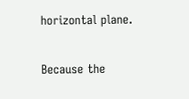horizontal plane.

Because the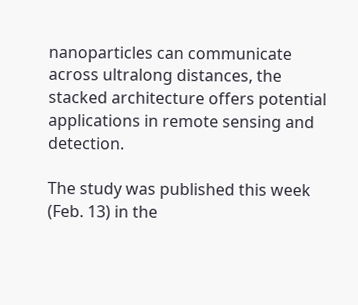nanoparticles can communicate across ultralong distances, the stacked architecture offers potential applications in remote sensing and detection.

The study was published this week (Feb. 13) in the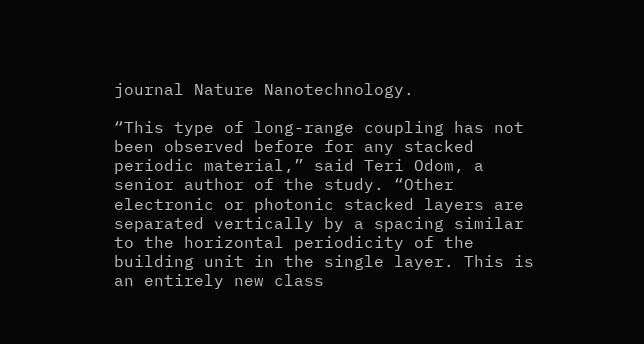journal Nature Nanotechnology.

“This type of long-range coupling has not been observed before for any stacked periodic material,” said Teri Odom, a senior author of the study. “Other electronic or photonic stacked layers are separated vertically by a spacing similar to the horizontal periodicity of the building unit in the single layer. This is an entirely new class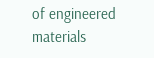of engineered materials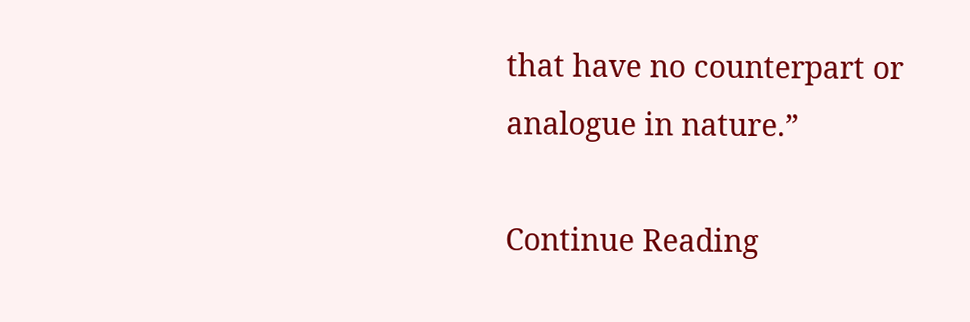that have no counterpart or analogue in nature.”

Continue Reading